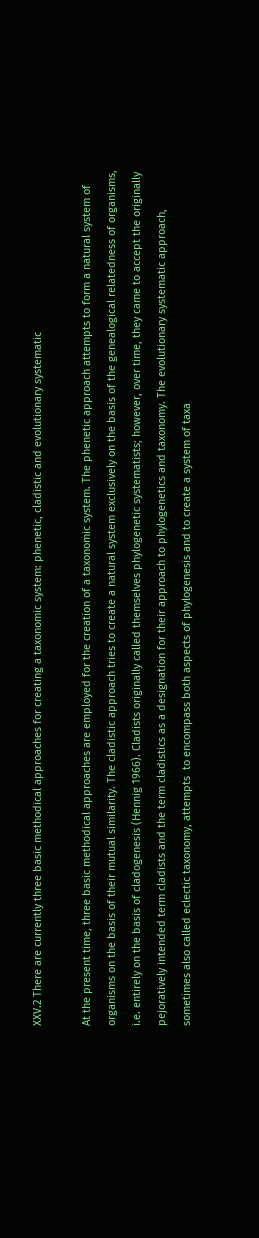XXV.2 There are currently three basic methodical approaches for creating a taxonomic system: phenetic, cladistic and evolutionary systematic

At the present time, three basic methodical approaches are employed for the creation of a taxonomic system. The phenetic approach attempts to form a natural system of organisms on the basis of their mutual similarity. The cladistic approach tries to create a natural system exclusively on the basis of the genealogical relatedness of organisms, i.e. entirely on the basis of cladogenesis (Hennig 1966). Cladists originally called themselves phylogenetic systematists; however, over time, they came to accept the originally pejoratively intended term cladists and the term cladistics as a designation for their approach to phylogenetics and taxonomy. The evolutionary systematic approach, sometimes also called eclectic taxonomy, attempts  to encompass both aspects of phylogenesis and to create a system of taxa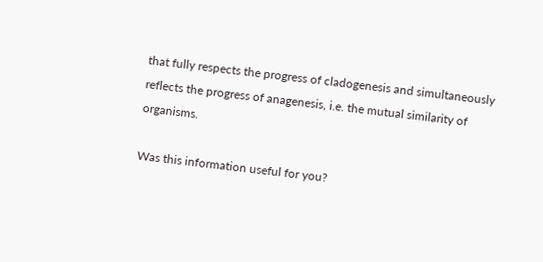that fully respects the progress of cladogenesis and simultaneously reflects the progress of anagenesis, i.e. the mutual similarity of organisms.

Was this information useful for you?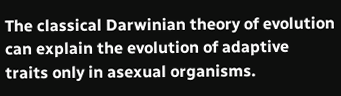The classical Darwinian theory of evolution can explain the evolution of adaptive traits only in asexual organisms.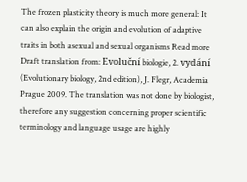The frozen plasticity theory is much more general: It can also explain the origin and evolution of adaptive traits in both asexual and sexual organisms Read more
Draft translation from: Evoluční biologie, 2. vydání (Evolutionary biology, 2nd edition), J. Flegr, Academia Prague 2009. The translation was not done by biologist, therefore any suggestion concerning proper scientific terminology and language usage are highly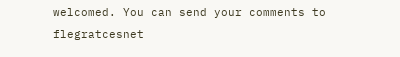welcomed. You can send your comments to flegratcesnet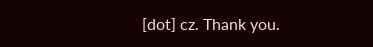[dot] cz. Thank you.